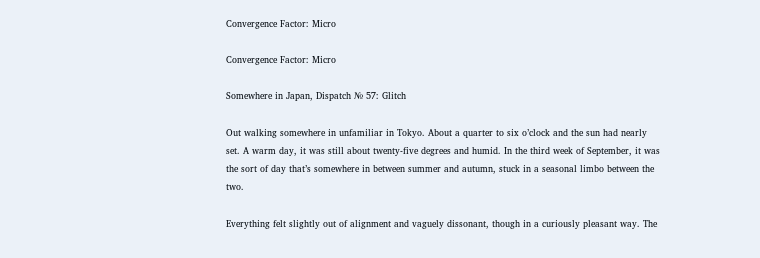Convergence Factor: Micro

Convergence Factor: Micro

Somewhere in Japan, Dispatch № 57: Glitch

Out walking somewhere in unfamiliar in Tokyo. About a quarter to six o’clock and the sun had nearly set. A warm day, it was still about twenty-five degrees and humid. In the third week of September, it was the sort of day that’s somewhere in between summer and autumn, stuck in a seasonal limbo between the two.

Everything felt slightly out of alignment and vaguely dissonant, though in a curiously pleasant way. The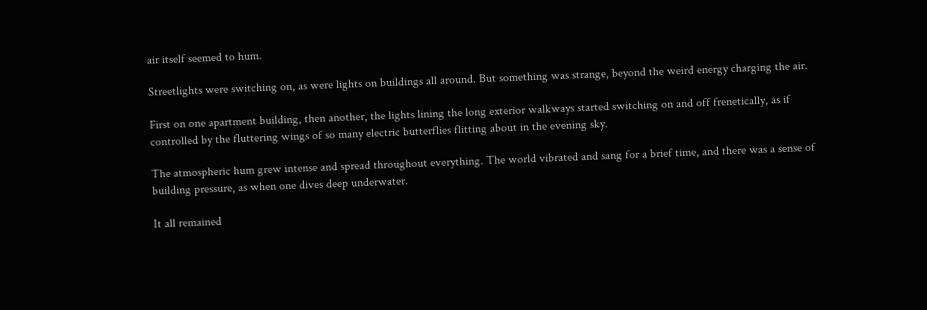air itself seemed to hum.

Streetlights were switching on, as were lights on buildings all around. But something was strange, beyond the weird energy charging the air.

First on one apartment building, then another, the lights lining the long exterior walkways started switching on and off frenetically, as if controlled by the fluttering wings of so many electric butterflies flitting about in the evening sky.

The atmospheric hum grew intense and spread throughout everything. The world vibrated and sang for a brief time, and there was a sense of building pressure, as when one dives deep underwater.

It all remained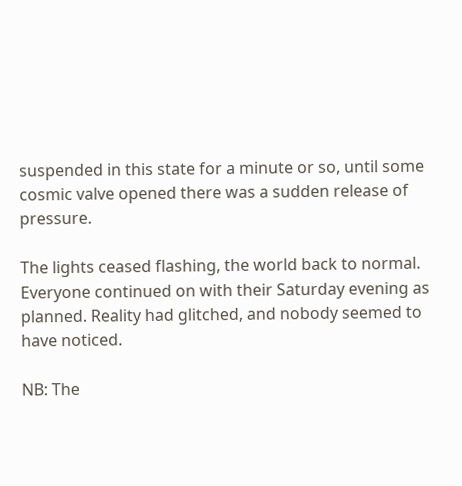suspended in this state for a minute or so, until some cosmic valve opened there was a sudden release of pressure.

The lights ceased flashing, the world back to normal. Everyone continued on with their Saturday evening as planned. Reality had glitched, and nobody seemed to have noticed.

NB: The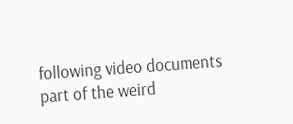following video documents part of the weird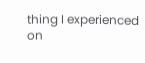thing I experienced on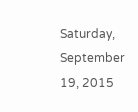Saturday, September 19, 2015